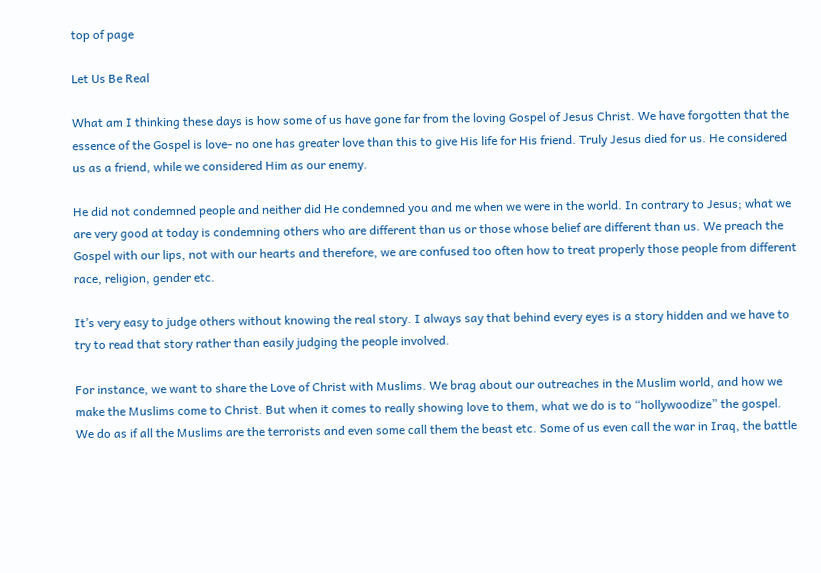top of page

Let Us Be Real

What am I thinking these days is how some of us have gone far from the loving Gospel of Jesus Christ. We have forgotten that the essence of the Gospel is love- no one has greater love than this to give His life for His friend. Truly Jesus died for us. He considered us as a friend, while we considered Him as our enemy.

He did not condemned people and neither did He condemned you and me when we were in the world. In contrary to Jesus; what we are very good at today is condemning others who are different than us or those whose belief are different than us. We preach the Gospel with our lips, not with our hearts and therefore, we are confused too often how to treat properly those people from different race, religion, gender etc.

It’s very easy to judge others without knowing the real story. I always say that behind every eyes is a story hidden and we have to try to read that story rather than easily judging the people involved.

For instance, we want to share the Love of Christ with Muslims. We brag about our outreaches in the Muslim world, and how we make the Muslims come to Christ. But when it comes to really showing love to them, what we do is to “hollywoodize” the gospel. We do as if all the Muslims are the terrorists and even some call them the beast etc. Some of us even call the war in Iraq, the battle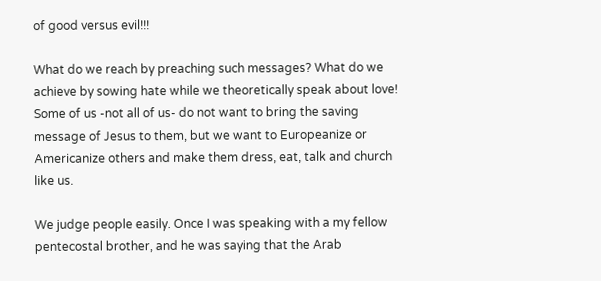of good versus evil!!!

What do we reach by preaching such messages? What do we achieve by sowing hate while we theoretically speak about love! Some of us -not all of us- do not want to bring the saving message of Jesus to them, but we want to Europeanize or Americanize others and make them dress, eat, talk and church like us.

We judge people easily. Once I was speaking with a my fellow pentecostal brother, and he was saying that the Arab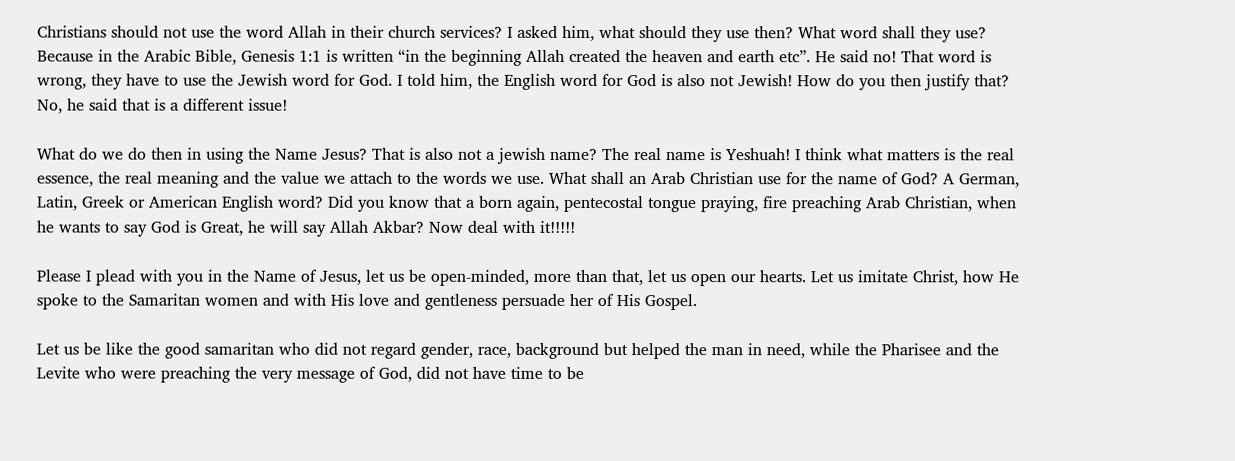Christians should not use the word Allah in their church services? I asked him, what should they use then? What word shall they use? Because in the Arabic Bible, Genesis 1:1 is written “in the beginning Allah created the heaven and earth etc”. He said no! That word is wrong, they have to use the Jewish word for God. I told him, the English word for God is also not Jewish! How do you then justify that? No, he said that is a different issue!

What do we do then in using the Name Jesus? That is also not a jewish name? The real name is Yeshuah! I think what matters is the real essence, the real meaning and the value we attach to the words we use. What shall an Arab Christian use for the name of God? A German, Latin, Greek or American English word? Did you know that a born again, pentecostal tongue praying, fire preaching Arab Christian, when he wants to say God is Great, he will say Allah Akbar? Now deal with it!!!!!

Please I plead with you in the Name of Jesus, let us be open-minded, more than that, let us open our hearts. Let us imitate Christ, how He spoke to the Samaritan women and with His love and gentleness persuade her of His Gospel.

Let us be like the good samaritan who did not regard gender, race, background but helped the man in need, while the Pharisee and the Levite who were preaching the very message of God, did not have time to be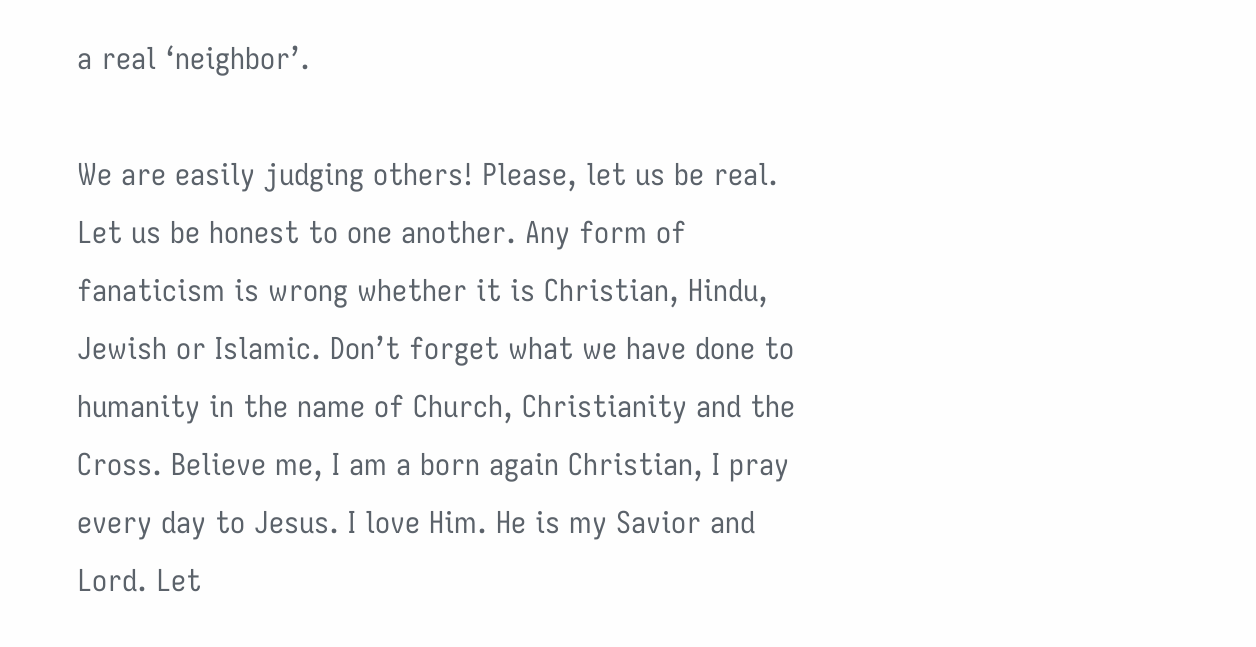a real ‘neighbor’.

We are easily judging others! Please, let us be real. Let us be honest to one another. Any form of fanaticism is wrong whether it is Christian, Hindu, Jewish or Islamic. Don’t forget what we have done to humanity in the name of Church, Christianity and the Cross. Believe me, I am a born again Christian, I pray every day to Jesus. I love Him. He is my Savior and Lord. Let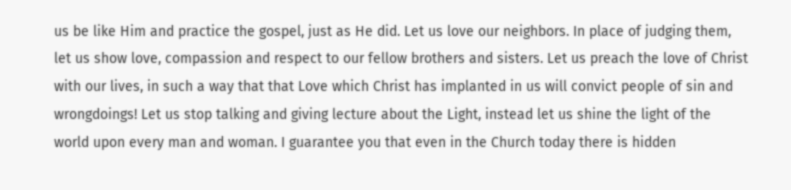us be like Him and practice the gospel, just as He did. Let us love our neighbors. In place of judging them, let us show love, compassion and respect to our fellow brothers and sisters. Let us preach the love of Christ with our lives, in such a way that that Love which Christ has implanted in us will convict people of sin and wrongdoings! Let us stop talking and giving lecture about the Light, instead let us shine the light of the world upon every man and woman. I guarantee you that even in the Church today there is hidden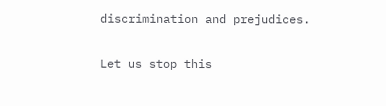discrimination and prejudices.

Let us stop this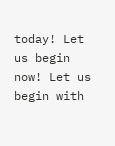today! Let us begin now! Let us begin with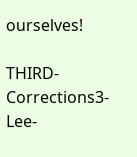ourselves!

THIRD-Corrections3-Lee-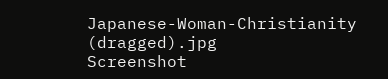Japanese-Woman-Christianity (dragged).jpg
Screenshot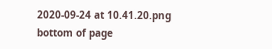2020-09-24 at 10.41.20.png
bottom of page